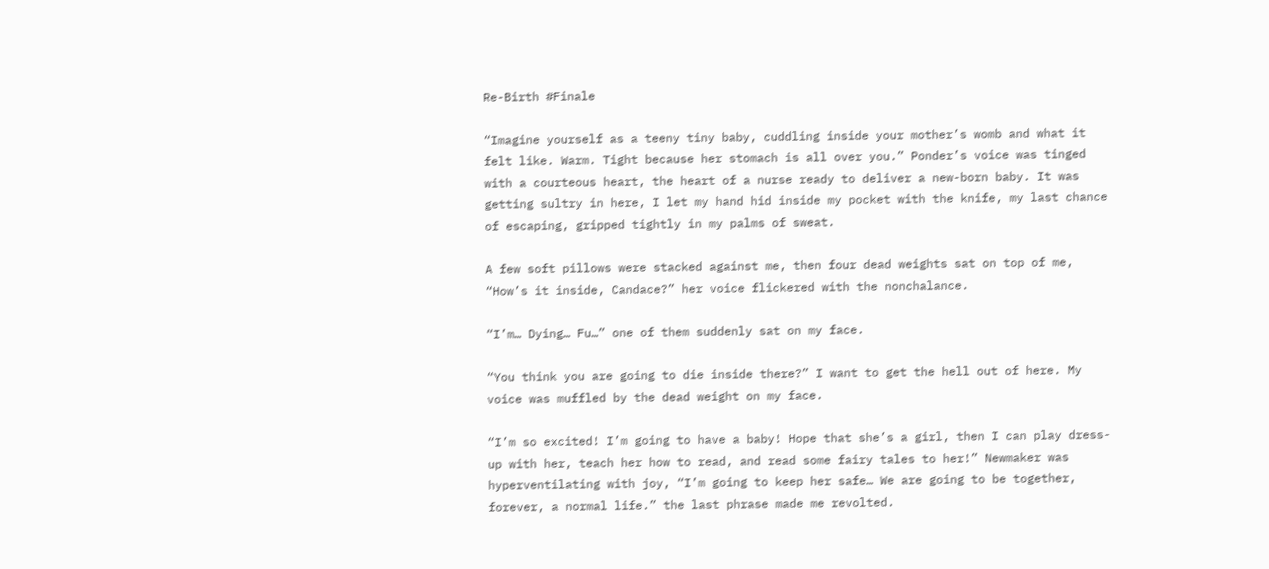Re-Birth #Finale

“Imagine yourself as a teeny tiny baby, cuddling inside your mother’s womb and what it felt like. Warm. Tight because her stomach is all over you.” Ponder’s voice was tinged with a courteous heart, the heart of a nurse ready to deliver a new-born baby. It was getting sultry in here, I let my hand hid inside my pocket with the knife, my last chance of escaping, gripped tightly in my palms of sweat.

A few soft pillows were stacked against me, then four dead weights sat on top of me, “How’s it inside, Candace?” her voice flickered with the nonchalance.

“I’m… Dying… Fu…” one of them suddenly sat on my face.

“You think you are going to die inside there?” I want to get the hell out of here. My voice was muffled by the dead weight on my face.

“I’m so excited! I’m going to have a baby! Hope that she’s a girl, then I can play dress-up with her, teach her how to read, and read some fairy tales to her!” Newmaker was hyperventilating with joy, “I’m going to keep her safe… We are going to be together, forever, a normal life.” the last phrase made me revolted.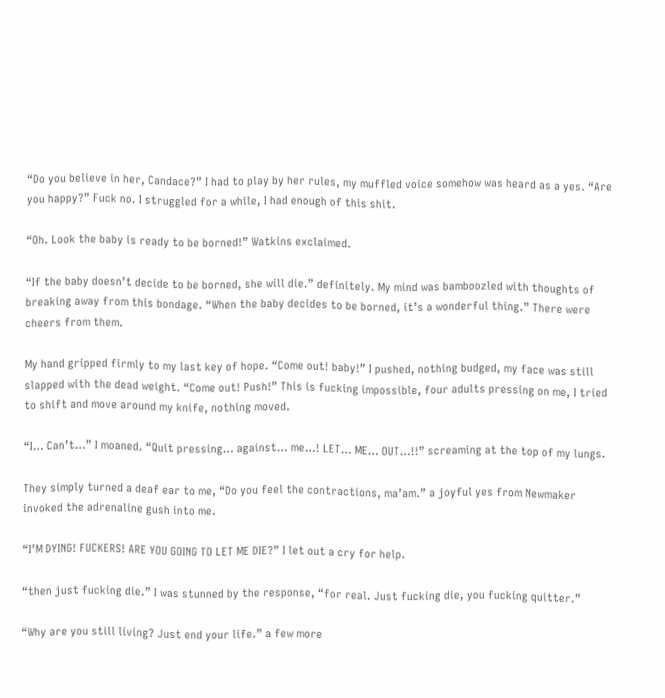“Do you believe in her, Candace?” I had to play by her rules, my muffled voice somehow was heard as a yes. “Are you happy?” Fuck no. I struggled for a while, I had enough of this shit.

“Oh. Look the baby is ready to be borned!” Watkins exclaimed.

“If the baby doesn’t decide to be borned, she will die.” definitely. My mind was bamboozled with thoughts of breaking away from this bondage. “When the baby decides to be borned, it’s a wonderful thing.” There were cheers from them.

My hand gripped firmly to my last key of hope. “Come out! baby!” I pushed, nothing budged, my face was still slapped with the dead weight. “Come out! Push!” This is fucking impossible, four adults pressing on me, I tried to shift and move around my knife, nothing moved.

“I… Can’t…” I moaned. “Quit pressing… against… me…! LET… ME… OUT…!!” screaming at the top of my lungs.

They simply turned a deaf ear to me, “Do you feel the contractions, ma’am.” a joyful yes from Newmaker invoked the adrenaline gush into me.

“I’M DYING! FUCKERS! ARE YOU GOING TO LET ME DIE?” I let out a cry for help.

“then just fucking die.” I was stunned by the response, “for real. Just fucking die, you fucking quitter.”

“Why are you still living? Just end your life.” a few more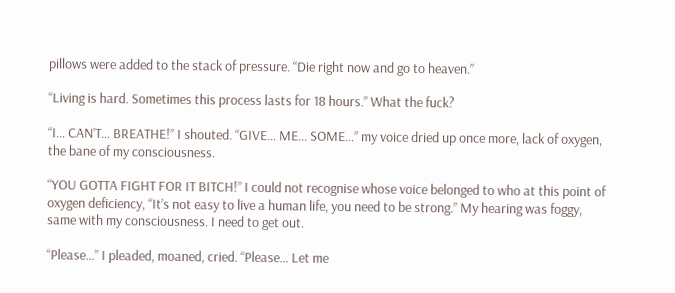pillows were added to the stack of pressure. “Die right now and go to heaven.”

“Living is hard. Sometimes this process lasts for 18 hours.” What the fuck?

“I… CAN’T… BREATHE!” I shouted. “GIVE… ME… SOME…” my voice dried up once more, lack of oxygen, the bane of my consciousness.

“YOU GOTTA FIGHT FOR IT BITCH!” I could not recognise whose voice belonged to who at this point of oxygen deficiency, “It’s not easy to live a human life, you need to be strong.” My hearing was foggy, same with my consciousness. I need to get out.

“Please…” I pleaded, moaned, cried. “Please… Let me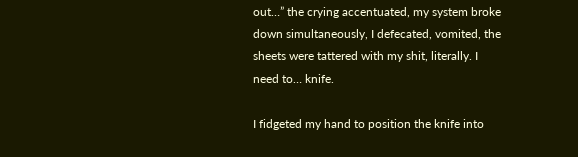out…” the crying accentuated, my system broke down simultaneously, I defecated, vomited, the sheets were tattered with my shit, literally. I need to… knife.

I fidgeted my hand to position the knife into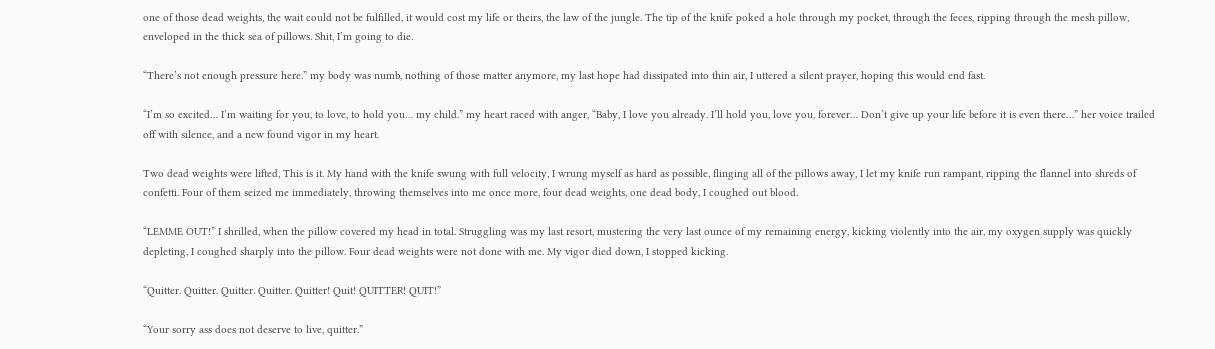one of those dead weights, the wait could not be fulfilled, it would cost my life or theirs, the law of the jungle. The tip of the knife poked a hole through my pocket, through the feces, ripping through the mesh pillow, enveloped in the thick sea of pillows. Shit, I’m going to die.

“There’s not enough pressure here.” my body was numb, nothing of those matter anymore, my last hope had dissipated into thin air, I uttered a silent prayer, hoping this would end fast.

“I’m so excited… I’m waiting for you, to love, to hold you… my child.” my heart raced with anger, “Baby, I love you already. I’ll hold you, love you, forever… Don’t give up your life before it is even there…” her voice trailed off with silence, and a new found vigor in my heart.

Two dead weights were lifted, This is it. My hand with the knife swung with full velocity, I wrung myself as hard as possible, flinging all of the pillows away, I let my knife run rampant, ripping the flannel into shreds of confetti. Four of them seized me immediately, throwing themselves into me once more, four dead weights, one dead body, I coughed out blood.

“LEMME OUT!” I shrilled, when the pillow covered my head in total. Struggling was my last resort, mustering the very last ounce of my remaining energy, kicking violently into the air, my oxygen supply was quickly depleting, I coughed sharply into the pillow. Four dead weights were not done with me. My vigor died down, I stopped kicking.

“Quitter. Quitter. Quitter. Quitter. Quitter! Quit! QUITTER! QUIT!”

“Your sorry ass does not deserve to live, quitter.”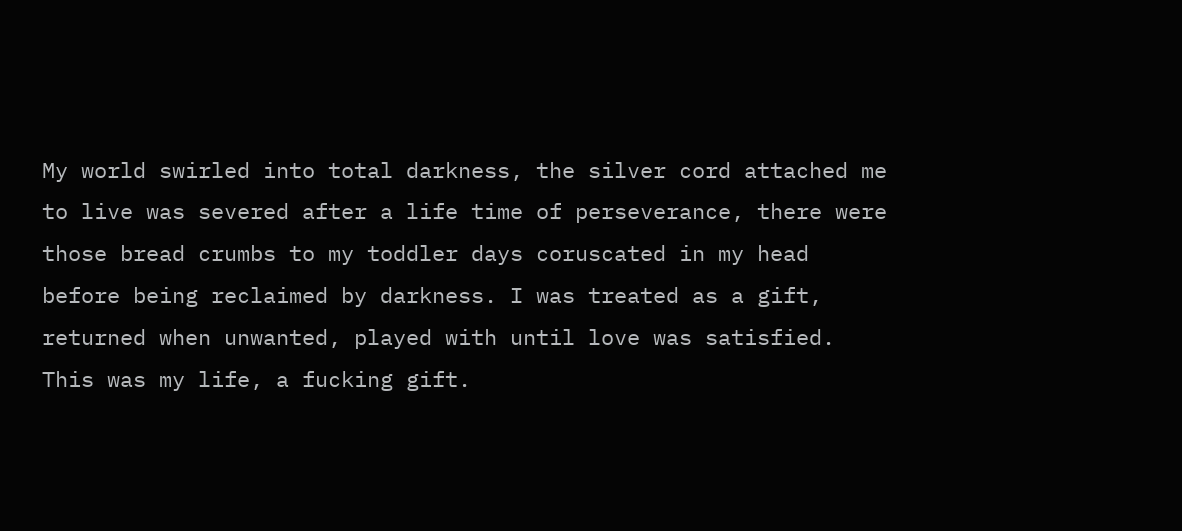My world swirled into total darkness, the silver cord attached me to live was severed after a life time of perseverance, there were those bread crumbs to my toddler days coruscated in my head before being reclaimed by darkness. I was treated as a gift, returned when unwanted, played with until love was satisfied. This was my life, a fucking gift.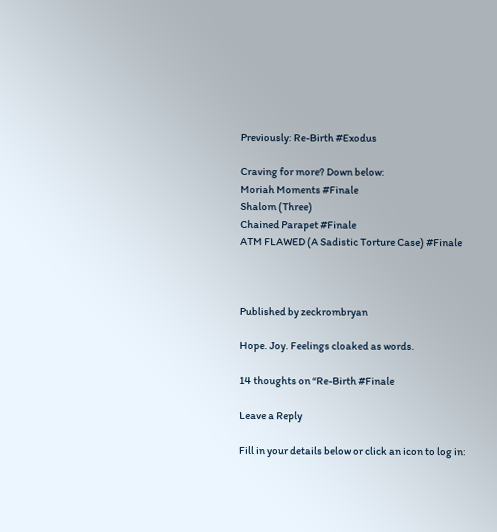Previously: Re-Birth #Exodus

Craving for more? Down below:
Moriah Moments #Finale
Shalom (Three)
Chained Parapet #Finale
ATM FLAWED (A Sadistic Torture Case) #Finale



Published by zeckrombryan

Hope. Joy. Feelings cloaked as words.

14 thoughts on “Re-Birth #Finale

Leave a Reply

Fill in your details below or click an icon to log in: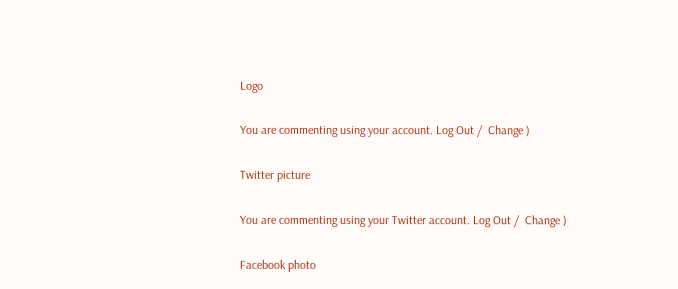Logo

You are commenting using your account. Log Out /  Change )

Twitter picture

You are commenting using your Twitter account. Log Out /  Change )

Facebook photo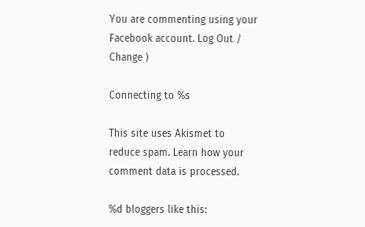You are commenting using your Facebook account. Log Out /  Change )

Connecting to %s

This site uses Akismet to reduce spam. Learn how your comment data is processed.

%d bloggers like this: